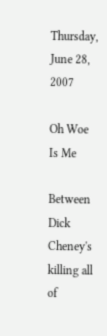Thursday, June 28, 2007

Oh Woe Is Me

Between Dick Cheney's killing all of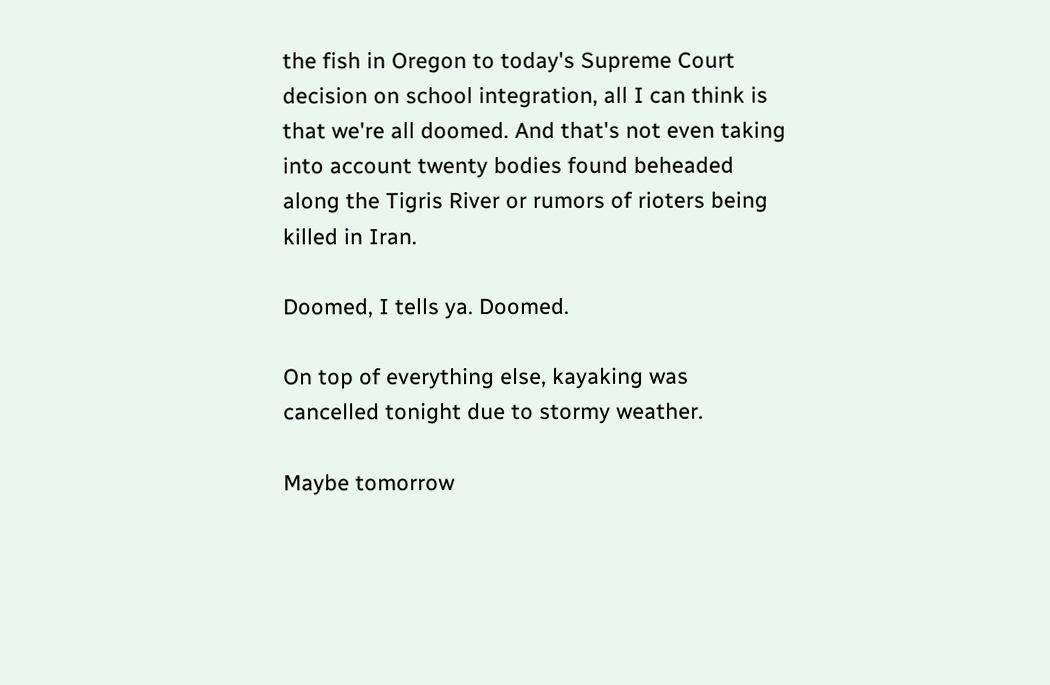the fish in Oregon to today's Supreme Court decision on school integration, all I can think is that we're all doomed. And that's not even taking into account twenty bodies found beheaded along the Tigris River or rumors of rioters being killed in Iran.

Doomed, I tells ya. Doomed.

On top of everything else, kayaking was cancelled tonight due to stormy weather.

Maybe tomorrow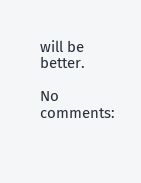will be better.

No comments: